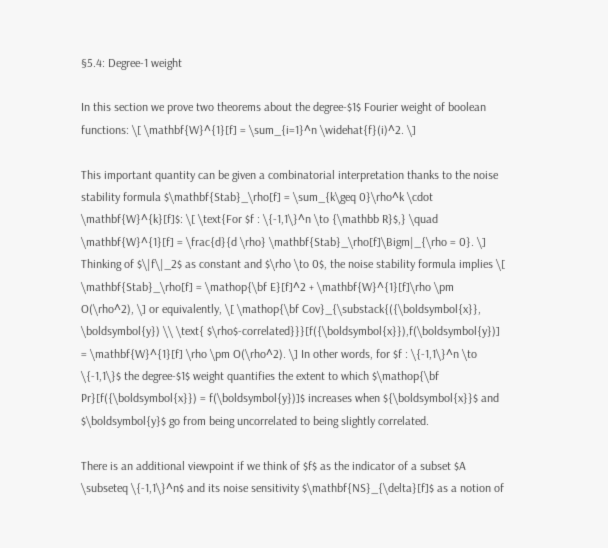§5.4: Degree-1 weight

In this section we prove two theorems about the degree-$1$ Fourier weight of boolean functions: \[ \mathbf{W}^{1}[f] = \sum_{i=1}^n \widehat{f}(i)^2. \]

This important quantity can be given a combinatorial interpretation thanks to the noise stability formula $\mathbf{Stab}_\rho[f] = \sum_{k\geq 0}\rho^k \cdot \mathbf{W}^{k}[f]$: \[ \text{For $f : \{-1,1\}^n \to {\mathbb R}$,} \quad \mathbf{W}^{1}[f] = \frac{d}{d \rho} \mathbf{Stab}_\rho[f]\Bigm|_{\rho = 0}. \] Thinking of $\|f\|_2$ as constant and $\rho \to 0$, the noise stability formula implies \[ \mathbf{Stab}_\rho[f] = \mathop{\bf E}[f]^2 + \mathbf{W}^{1}[f]\rho \pm O(\rho^2), \] or equivalently, \[ \mathop{\bf Cov}_{\substack{({\boldsymbol{x}}, \boldsymbol{y}) \\ \text{ $\rho$-correlated}}}[f({\boldsymbol{x}}),f(\boldsymbol{y})] = \mathbf{W}^{1}[f] \rho \pm O(\rho^2). \] In other words, for $f : \{-1,1\}^n \to \{-1,1\}$ the degree-$1$ weight quantifies the extent to which $\mathop{\bf Pr}[f({\boldsymbol{x}}) = f(\boldsymbol{y})]$ increases when ${\boldsymbol{x}}$ and $\boldsymbol{y}$ go from being uncorrelated to being slightly correlated.

There is an additional viewpoint if we think of $f$ as the indicator of a subset $A \subseteq \{-1,1\}^n$ and its noise sensitivity $\mathbf{NS}_{\delta}[f]$ as a notion of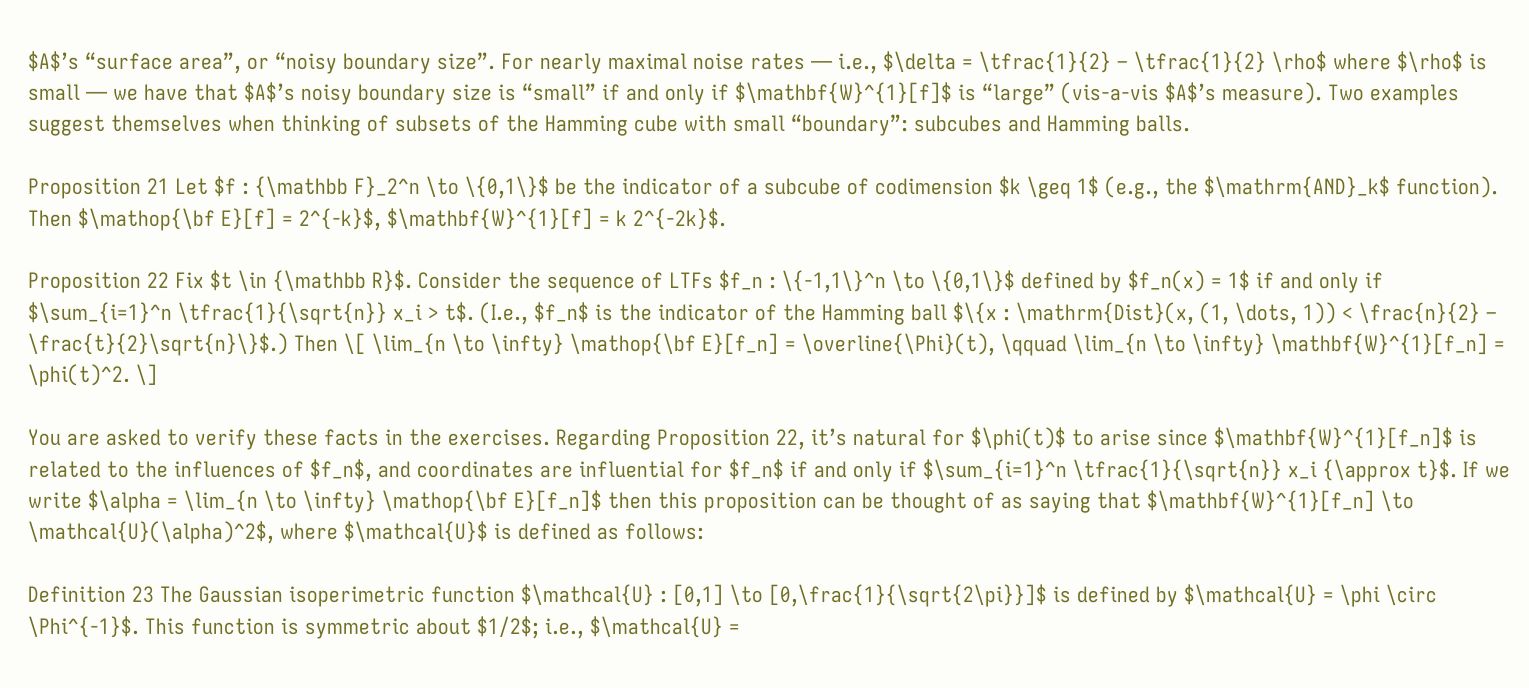$A$’s “surface area”, or “noisy boundary size”. For nearly maximal noise rates — i.e., $\delta = \tfrac{1}{2} – \tfrac{1}{2} \rho$ where $\rho$ is small — we have that $A$’s noisy boundary size is “small” if and only if $\mathbf{W}^{1}[f]$ is “large” (vis-a-vis $A$’s measure). Two examples suggest themselves when thinking of subsets of the Hamming cube with small “boundary”: subcubes and Hamming balls.

Proposition 21 Let $f : {\mathbb F}_2^n \to \{0,1\}$ be the indicator of a subcube of codimension $k \geq 1$ (e.g., the $\mathrm{AND}_k$ function). Then $\mathop{\bf E}[f] = 2^{-k}$, $\mathbf{W}^{1}[f] = k 2^{-2k}$.

Proposition 22 Fix $t \in {\mathbb R}$. Consider the sequence of LTFs $f_n : \{-1,1\}^n \to \{0,1\}$ defined by $f_n(x) = 1$ if and only if $\sum_{i=1}^n \tfrac{1}{\sqrt{n}} x_i > t$. (I.e., $f_n$ is the indicator of the Hamming ball $\{x : \mathrm{Dist}(x, (1, \dots, 1)) < \frac{n}{2} – \frac{t}{2}\sqrt{n}\}$.) Then \[ \lim_{n \to \infty} \mathop{\bf E}[f_n] = \overline{\Phi}(t), \qquad \lim_{n \to \infty} \mathbf{W}^{1}[f_n] = \phi(t)^2. \]

You are asked to verify these facts in the exercises. Regarding Proposition 22, it’s natural for $\phi(t)$ to arise since $\mathbf{W}^{1}[f_n]$ is related to the influences of $f_n$, and coordinates are influential for $f_n$ if and only if $\sum_{i=1}^n \tfrac{1}{\sqrt{n}} x_i {\approx t}$. If we write $\alpha = \lim_{n \to \infty} \mathop{\bf E}[f_n]$ then this proposition can be thought of as saying that $\mathbf{W}^{1}[f_n] \to \mathcal{U}(\alpha)^2$, where $\mathcal{U}$ is defined as follows:

Definition 23 The Gaussian isoperimetric function $\mathcal{U} : [0,1] \to [0,\frac{1}{\sqrt{2\pi}}]$ is defined by $\mathcal{U} = \phi \circ \Phi^{-1}$. This function is symmetric about $1/2$; i.e., $\mathcal{U} =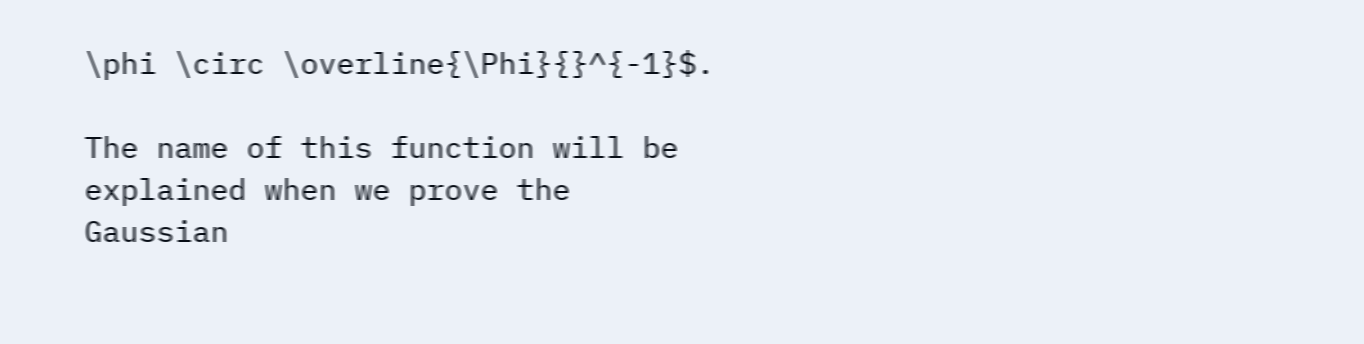\phi \circ \overline{\Phi}{}^{-1}$.

The name of this function will be explained when we prove the Gaussian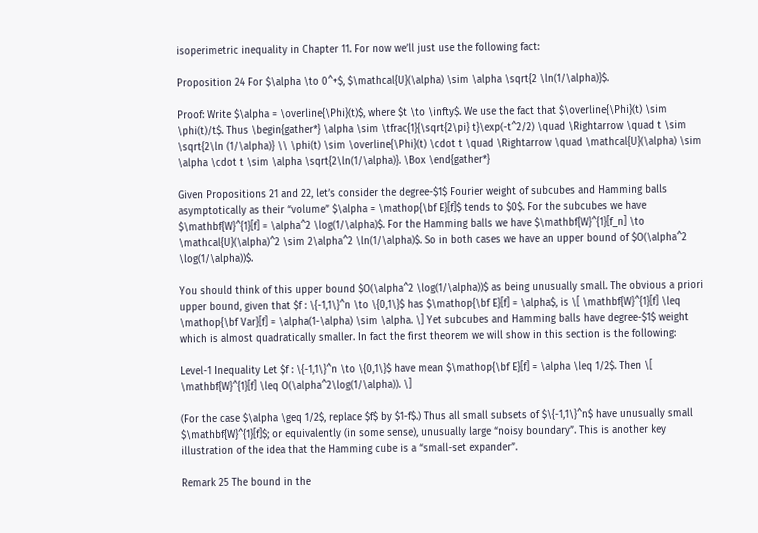isoperimetric inequality in Chapter 11. For now we’ll just use the following fact:

Proposition 24 For $\alpha \to 0^+$, $\mathcal{U}(\alpha) \sim \alpha \sqrt{2 \ln(1/\alpha)}$.

Proof: Write $\alpha = \overline{\Phi}(t)$, where $t \to \infty$. We use the fact that $\overline{\Phi}(t) \sim \phi(t)/t$. Thus \begin{gather*} \alpha \sim \tfrac{1}{\sqrt{2\pi} t}\exp(-t^2/2) \quad \Rightarrow \quad t \sim \sqrt{2\ln (1/\alpha)} \\ \phi(t) \sim \overline{\Phi}(t) \cdot t \quad \Rightarrow \quad \mathcal{U}(\alpha) \sim \alpha \cdot t \sim \alpha \sqrt{2\ln(1/\alpha)}. \Box \end{gather*}

Given Propositions 21 and 22, let’s consider the degree-$1$ Fourier weight of subcubes and Hamming balls asymptotically as their “volume” $\alpha = \mathop{\bf E}[f]$ tends to $0$. For the subcubes we have $\mathbf{W}^{1}[f] = \alpha^2 \log(1/\alpha)$. For the Hamming balls we have $\mathbf{W}^{1}[f_n] \to \mathcal{U}(\alpha)^2 \sim 2\alpha^2 \ln(1/\alpha)$. So in both cases we have an upper bound of $O(\alpha^2 \log(1/\alpha))$.

You should think of this upper bound $O(\alpha^2 \log(1/\alpha))$ as being unusually small. The obvious a priori upper bound, given that $f : \{-1,1\}^n \to \{0,1\}$ has $\mathop{\bf E}[f] = \alpha$, is \[ \mathbf{W}^{1}[f] \leq \mathop{\bf Var}[f] = \alpha(1-\alpha) \sim \alpha. \] Yet subcubes and Hamming balls have degree-$1$ weight which is almost quadratically smaller. In fact the first theorem we will show in this section is the following:

Level-1 Inequality Let $f : \{-1,1\}^n \to \{0,1\}$ have mean $\mathop{\bf E}[f] = \alpha \leq 1/2$. Then \[ \mathbf{W}^{1}[f] \leq O(\alpha^2\log(1/\alpha)). \]

(For the case $\alpha \geq 1/2$, replace $f$ by $1-f$.) Thus all small subsets of $\{-1,1\}^n$ have unusually small $\mathbf{W}^{1}[f]$; or equivalently (in some sense), unusually large “noisy boundary”. This is another key illustration of the idea that the Hamming cube is a “small-set expander”.

Remark 25 The bound in the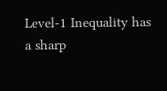Level-1 Inequality has a sharp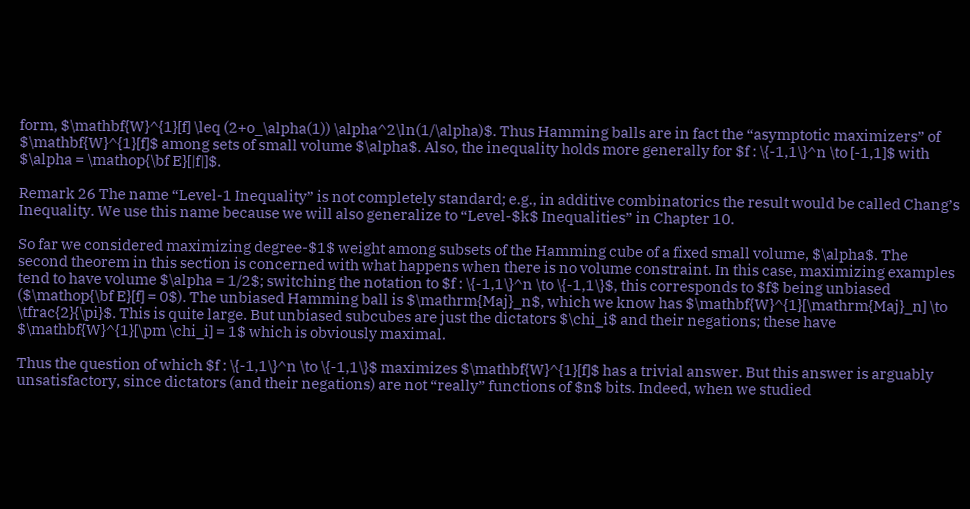form, $\mathbf{W}^{1}[f] \leq (2+o_\alpha(1)) \alpha^2\ln(1/\alpha)$. Thus Hamming balls are in fact the “asymptotic maximizers” of $\mathbf{W}^{1}[f]$ among sets of small volume $\alpha$. Also, the inequality holds more generally for $f : \{-1,1\}^n \to [-1,1]$ with $\alpha = \mathop{\bf E}[|f|]$.

Remark 26 The name “Level-1 Inequality” is not completely standard; e.g., in additive combinatorics the result would be called Chang’s Inequality. We use this name because we will also generalize to “Level-$k$ Inequalities” in Chapter 10.

So far we considered maximizing degree-$1$ weight among subsets of the Hamming cube of a fixed small volume, $\alpha$. The second theorem in this section is concerned with what happens when there is no volume constraint. In this case, maximizing examples tend to have volume $\alpha = 1/2$; switching the notation to $f : \{-1,1\}^n \to \{-1,1\}$, this corresponds to $f$ being unbiased ($\mathop{\bf E}[f] = 0$). The unbiased Hamming ball is $\mathrm{Maj}_n$, which we know has $\mathbf{W}^{1}[\mathrm{Maj}_n] \to \tfrac{2}{\pi}$. This is quite large. But unbiased subcubes are just the dictators $\chi_i$ and their negations; these have $\mathbf{W}^{1}[\pm \chi_i] = 1$ which is obviously maximal.

Thus the question of which $f : \{-1,1\}^n \to \{-1,1\}$ maximizes $\mathbf{W}^{1}[f]$ has a trivial answer. But this answer is arguably unsatisfactory, since dictators (and their negations) are not “really” functions of $n$ bits. Indeed, when we studied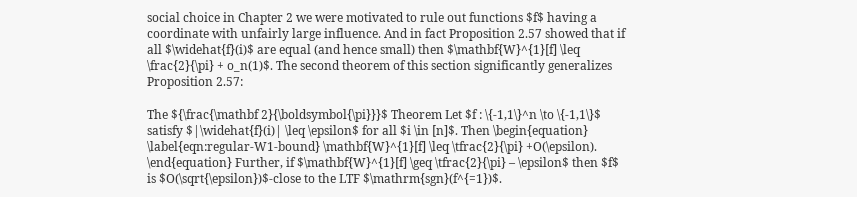social choice in Chapter 2 we were motivated to rule out functions $f$ having a coordinate with unfairly large influence. And in fact Proposition 2.57 showed that if all $\widehat{f}(i)$ are equal (and hence small) then $\mathbf{W}^{1}[f] \leq \frac{2}{\pi} + o_n(1)$. The second theorem of this section significantly generalizes Proposition 2.57:

The ${\frac{\mathbf 2}{\boldsymbol{\pi}}}$ Theorem Let $f : \{-1,1\}^n \to \{-1,1\}$ satisfy $|\widehat{f}(i)| \leq \epsilon$ for all $i \in [n]$. Then \begin{equation} \label{eqn:regular-W1-bound} \mathbf{W}^{1}[f] \leq \tfrac{2}{\pi} +O(\epsilon). \end{equation} Further, if $\mathbf{W}^{1}[f] \geq \tfrac{2}{\pi} – \epsilon$ then $f$ is $O(\sqrt{\epsilon})$-close to the LTF $\mathrm{sgn}(f^{=1})$.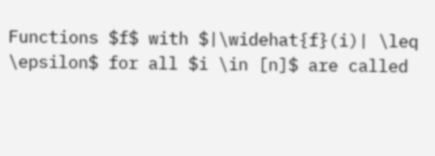Functions $f$ with $|\widehat{f}(i)| \leq \epsilon$ for all $i \in [n]$ are called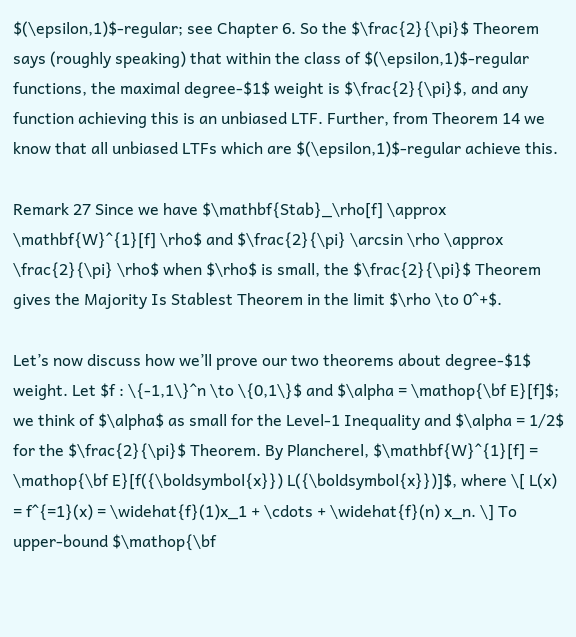$(\epsilon,1)$-regular; see Chapter 6. So the $\frac{2}{\pi}$ Theorem says (roughly speaking) that within the class of $(\epsilon,1)$-regular functions, the maximal degree-$1$ weight is $\frac{2}{\pi}$, and any function achieving this is an unbiased LTF. Further, from Theorem 14 we know that all unbiased LTFs which are $(\epsilon,1)$-regular achieve this.

Remark 27 Since we have $\mathbf{Stab}_\rho[f] \approx \mathbf{W}^{1}[f] \rho$ and $\frac{2}{\pi} \arcsin \rho \approx \frac{2}{\pi} \rho$ when $\rho$ is small, the $\frac{2}{\pi}$ Theorem gives the Majority Is Stablest Theorem in the limit $\rho \to 0^+$.

Let’s now discuss how we’ll prove our two theorems about degree-$1$ weight. Let $f : \{-1,1\}^n \to \{0,1\}$ and $\alpha = \mathop{\bf E}[f]$; we think of $\alpha$ as small for the Level-1 Inequality and $\alpha = 1/2$ for the $\frac{2}{\pi}$ Theorem. By Plancherel, $\mathbf{W}^{1}[f] = \mathop{\bf E}[f({\boldsymbol{x}}) L({\boldsymbol{x}})]$, where \[ L(x) = f^{=1}(x) = \widehat{f}(1)x_1 + \cdots + \widehat{f}(n) x_n. \] To upper-bound $\mathop{\bf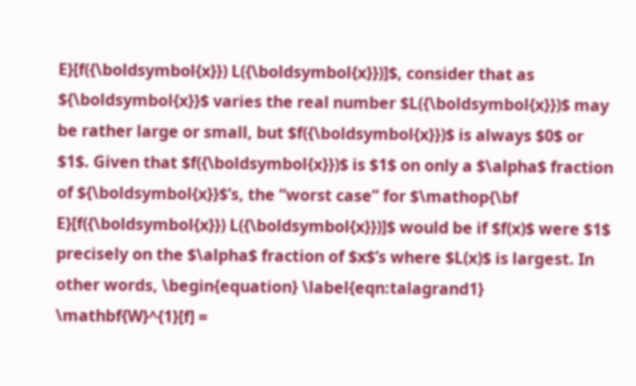E}[f({\boldsymbol{x}}) L({\boldsymbol{x}})]$, consider that as ${\boldsymbol{x}}$ varies the real number $L({\boldsymbol{x}})$ may be rather large or small, but $f({\boldsymbol{x}})$ is always $0$ or $1$. Given that $f({\boldsymbol{x}})$ is $1$ on only a $\alpha$ fraction of ${\boldsymbol{x}}$’s, the “worst case” for $\mathop{\bf E}[f({\boldsymbol{x}}) L({\boldsymbol{x}})]$ would be if $f(x)$ were $1$ precisely on the $\alpha$ fraction of $x$’s where $L(x)$ is largest. In other words, \begin{equation} \label{eqn:talagrand1} \mathbf{W}^{1}[f] =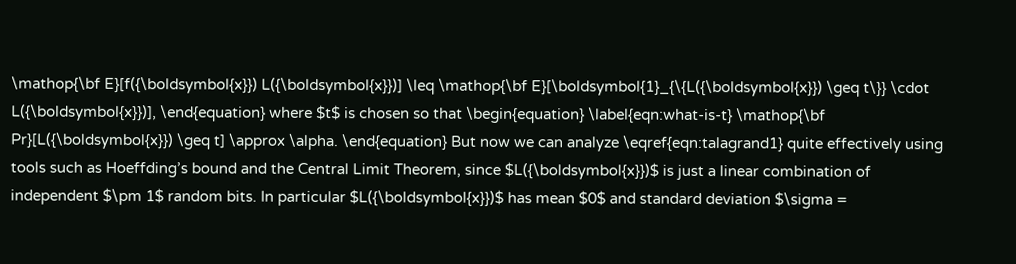\mathop{\bf E}[f({\boldsymbol{x}}) L({\boldsymbol{x}})] \leq \mathop{\bf E}[\boldsymbol{1}_{\{L({\boldsymbol{x}}) \geq t\}} \cdot L({\boldsymbol{x}})], \end{equation} where $t$ is chosen so that \begin{equation} \label{eqn:what-is-t} \mathop{\bf Pr}[L({\boldsymbol{x}}) \geq t] \approx \alpha. \end{equation} But now we can analyze \eqref{eqn:talagrand1} quite effectively using tools such as Hoeffding’s bound and the Central Limit Theorem, since $L({\boldsymbol{x}})$ is just a linear combination of independent $\pm 1$ random bits. In particular $L({\boldsymbol{x}})$ has mean $0$ and standard deviation $\sigma =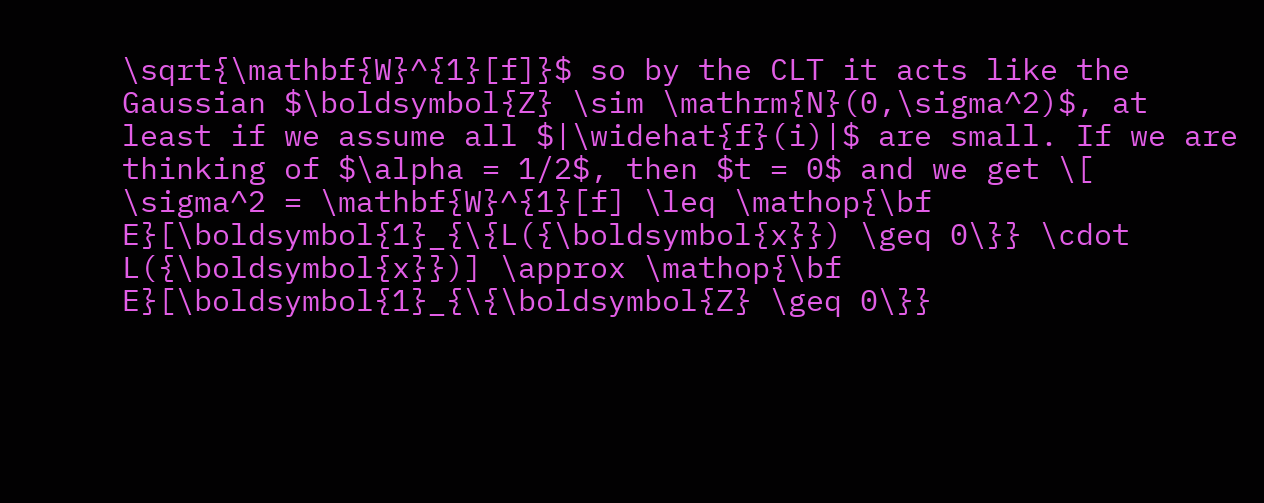\sqrt{\mathbf{W}^{1}[f]}$ so by the CLT it acts like the Gaussian $\boldsymbol{Z} \sim \mathrm{N}(0,\sigma^2)$, at least if we assume all $|\widehat{f}(i)|$ are small. If we are thinking of $\alpha = 1/2$, then $t = 0$ and we get \[ \sigma^2 = \mathbf{W}^{1}[f] \leq \mathop{\bf E}[\boldsymbol{1}_{\{L({\boldsymbol{x}}) \geq 0\}} \cdot L({\boldsymbol{x}})] \approx \mathop{\bf E}[\boldsymbol{1}_{\{\boldsymbol{Z} \geq 0\}}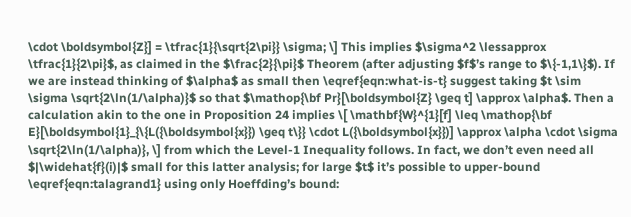\cdot \boldsymbol{Z}] = \tfrac{1}{\sqrt{2\pi}} \sigma; \] This implies $\sigma^2 \lessapprox \tfrac{1}{2\pi}$, as claimed in the $\frac{2}{\pi}$ Theorem (after adjusting $f$’s range to $\{-1,1\}$). If we are instead thinking of $\alpha$ as small then \eqref{eqn:what-is-t} suggest taking $t \sim \sigma \sqrt{2\ln(1/\alpha)}$ so that $\mathop{\bf Pr}[\boldsymbol{Z} \geq t] \approx \alpha$. Then a calculation akin to the one in Proposition 24 implies \[ \mathbf{W}^{1}[f] \leq \mathop{\bf E}[\boldsymbol{1}_{\{L({\boldsymbol{x}}) \geq t\}} \cdot L({\boldsymbol{x}})] \approx \alpha \cdot \sigma \sqrt{2\ln(1/\alpha)}, \] from which the Level-1 Inequality follows. In fact, we don’t even need all $|\widehat{f}(i)|$ small for this latter analysis; for large $t$ it’s possible to upper-bound \eqref{eqn:talagrand1} using only Hoeffding’s bound: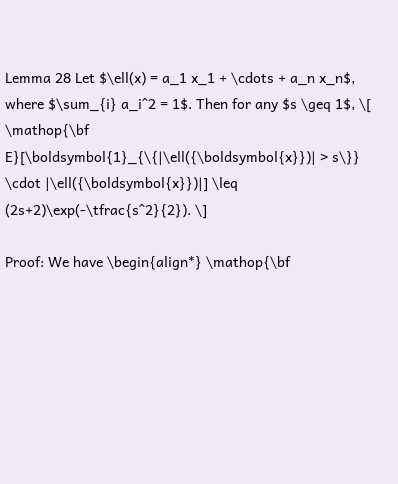Lemma 28 Let $\ell(x) = a_1 x_1 + \cdots + a_n x_n$, where $\sum_{i} a_i^2 = 1$. Then for any $s \geq 1$, \[ \mathop{\bf E}[\boldsymbol{1}_{\{|\ell({\boldsymbol{x}})| > s\}} \cdot |\ell({\boldsymbol{x}})|] \leq (2s+2)\exp(-\tfrac{s^2}{2}). \]

Proof: We have \begin{align*} \mathop{\bf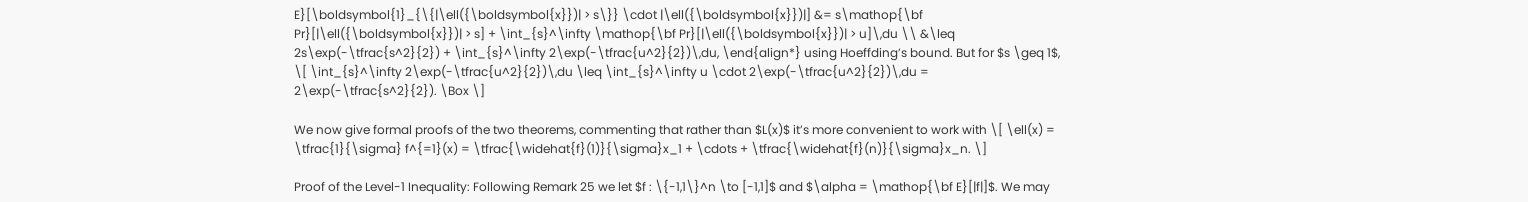E}[\boldsymbol{1}_{\{|\ell({\boldsymbol{x}})| > s\}} \cdot |\ell({\boldsymbol{x}})|] &= s\mathop{\bf Pr}[|\ell({\boldsymbol{x}})| > s] + \int_{s}^\infty \mathop{\bf Pr}[|\ell({\boldsymbol{x}})| > u]\,du \\ &\leq 2s\exp(-\tfrac{s^2}{2}) + \int_{s}^\infty 2\exp(-\tfrac{u^2}{2})\,du, \end{align*} using Hoeffding’s bound. But for $s \geq 1$, \[ \int_{s}^\infty 2\exp(-\tfrac{u^2}{2})\,du \leq \int_{s}^\infty u \cdot 2\exp(-\tfrac{u^2}{2})\,du = 2\exp(-\tfrac{s^2}{2}). \Box \]

We now give formal proofs of the two theorems, commenting that rather than $L(x)$ it’s more convenient to work with \[ \ell(x) = \tfrac{1}{\sigma} f^{=1}(x) = \tfrac{\widehat{f}(1)}{\sigma}x_1 + \cdots + \tfrac{\widehat{f}(n)}{\sigma}x_n. \]

Proof of the Level-1 Inequality: Following Remark 25 we let $f : \{-1,1\}^n \to [-1,1]$ and $\alpha = \mathop{\bf E}[|f|]$. We may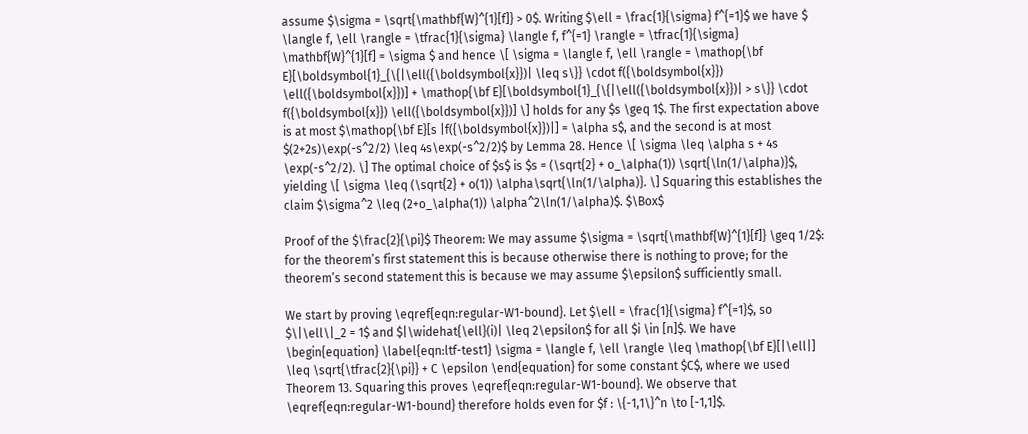assume $\sigma = \sqrt{\mathbf{W}^{1}[f]} > 0$. Writing $\ell = \frac{1}{\sigma} f^{=1}$ we have $ \langle f, \ell \rangle = \tfrac{1}{\sigma} \langle f, f^{=1} \rangle = \tfrac{1}{\sigma} \mathbf{W}^{1}[f] = \sigma $ and hence \[ \sigma = \langle f, \ell \rangle = \mathop{\bf E}[\boldsymbol{1}_{\{|\ell({\boldsymbol{x}})| \leq s\}} \cdot f({\boldsymbol{x}}) \ell({\boldsymbol{x}})] + \mathop{\bf E}[\boldsymbol{1}_{\{|\ell({\boldsymbol{x}})| > s\}} \cdot f({\boldsymbol{x}}) \ell({\boldsymbol{x}})] \] holds for any $s \geq 1$. The first expectation above is at most $\mathop{\bf E}[s |f({\boldsymbol{x}})|] = \alpha s$, and the second is at most $(2+2s)\exp(-s^2/2) \leq 4s\exp(-s^2/2)$ by Lemma 28. Hence \[ \sigma \leq \alpha s + 4s \exp(-s^2/2). \] The optimal choice of $s$ is $s = (\sqrt{2} + o_\alpha(1)) \sqrt{\ln(1/\alpha)}$, yielding \[ \sigma \leq (\sqrt{2} + o(1)) \alpha\sqrt{\ln(1/\alpha)}. \] Squaring this establishes the claim $\sigma^2 \leq (2+o_\alpha(1)) \alpha^2\ln(1/\alpha)$. $\Box$

Proof of the $\frac{2}{\pi}$ Theorem: We may assume $\sigma = \sqrt{\mathbf{W}^{1}[f]} \geq 1/2$: for the theorem’s first statement this is because otherwise there is nothing to prove; for the theorem’s second statement this is because we may assume $\epsilon$ sufficiently small.

We start by proving \eqref{eqn:regular-W1-bound}. Let $\ell = \frac{1}{\sigma} f^{=1}$, so $\|\ell\|_2 = 1$ and $|\widehat{\ell}(i)| \leq 2\epsilon$ for all $i \in [n]$. We have \begin{equation} \label{eqn:ltf-test1} \sigma = \langle f, \ell \rangle \leq \mathop{\bf E}[|\ell|] \leq \sqrt{\tfrac{2}{\pi}} + C \epsilon \end{equation} for some constant $C$, where we used Theorem 13. Squaring this proves \eqref{eqn:regular-W1-bound}. We observe that \eqref{eqn:regular-W1-bound} therefore holds even for $f : \{-1,1\}^n \to [-1,1]$.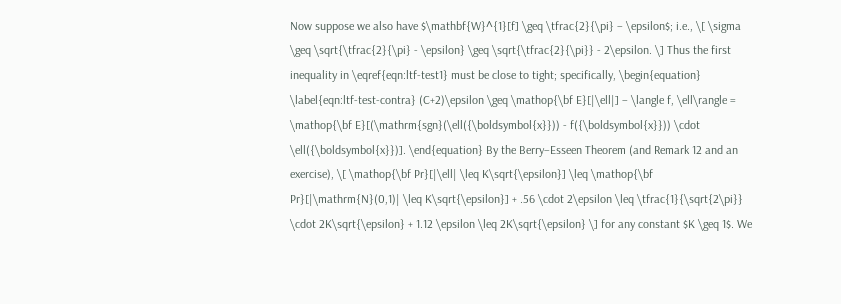Now suppose we also have $\mathbf{W}^{1}[f] \geq \tfrac{2}{\pi} – \epsilon$; i.e., \[ \sigma \geq \sqrt{\tfrac{2}{\pi} - \epsilon} \geq \sqrt{\tfrac{2}{\pi}} - 2\epsilon. \] Thus the first inequality in \eqref{eqn:ltf-test1} must be close to tight; specifically, \begin{equation} \label{eqn:ltf-test-contra} (C+2)\epsilon \geq \mathop{\bf E}[|\ell|] – \langle f, \ell\rangle = \mathop{\bf E}[(\mathrm{sgn}(\ell({\boldsymbol{x}})) - f({\boldsymbol{x}})) \cdot \ell({\boldsymbol{x}})]. \end{equation} By the Berry–Esseen Theorem (and Remark 12 and an exercise), \[ \mathop{\bf Pr}[|\ell| \leq K\sqrt{\epsilon}] \leq \mathop{\bf Pr}[|\mathrm{N}(0,1)| \leq K\sqrt{\epsilon}] + .56 \cdot 2\epsilon \leq \tfrac{1}{\sqrt{2\pi}} \cdot 2K\sqrt{\epsilon} + 1.12 \epsilon \leq 2K\sqrt{\epsilon} \] for any constant $K \geq 1$. We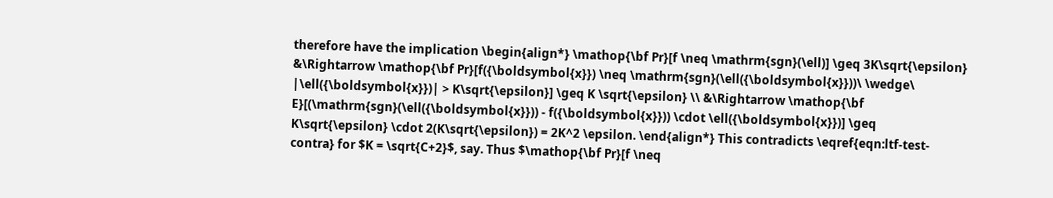therefore have the implication \begin{align*} \mathop{\bf Pr}[f \neq \mathrm{sgn}(\ell)] \geq 3K\sqrt{\epsilon} &\Rightarrow \mathop{\bf Pr}[f({\boldsymbol{x}}) \neq \mathrm{sgn}(\ell({\boldsymbol{x}}))\ \wedge\ |\ell({\boldsymbol{x}})| > K\sqrt{\epsilon}] \geq K \sqrt{\epsilon} \\ &\Rightarrow \mathop{\bf E}[(\mathrm{sgn}(\ell({\boldsymbol{x}})) - f({\boldsymbol{x}})) \cdot \ell({\boldsymbol{x}})] \geq K\sqrt{\epsilon} \cdot 2(K\sqrt{\epsilon}) = 2K^2 \epsilon. \end{align*} This contradicts \eqref{eqn:ltf-test-contra} for $K = \sqrt{C+2}$, say. Thus $\mathop{\bf Pr}[f \neq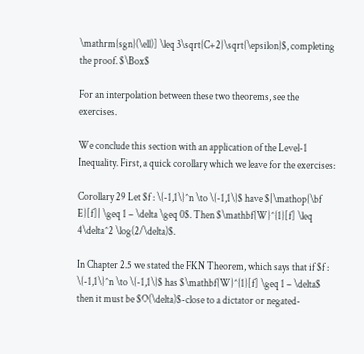\mathrm{sgn}(\ell)] \leq 3\sqrt{C+2}\sqrt{\epsilon}$, completing the proof. $\Box$

For an interpolation between these two theorems, see the exercises.

We conclude this section with an application of the Level-1 Inequality. First, a quick corollary which we leave for the exercises:

Corollary 29 Let $f : \{-1,1\}^n \to \{-1,1\}$ have $|\mathop{\bf E}[f]| \geq 1 – \delta \geq 0$. Then $\mathbf{W}^{1}[f] \leq 4\delta^2 \log(2/\delta)$.

In Chapter 2.5 we stated the FKN Theorem, which says that if $f : \{-1,1\}^n \to \{-1,1\}$ has $\mathbf{W}^{1}[f] \geq 1 – \delta$ then it must be $O(\delta)$-close to a dictator or negated-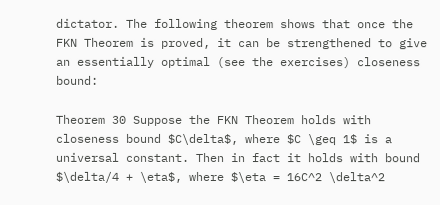dictator. The following theorem shows that once the FKN Theorem is proved, it can be strengthened to give an essentially optimal (see the exercises) closeness bound:

Theorem 30 Suppose the FKN Theorem holds with closeness bound $C\delta$, where $C \geq 1$ is a universal constant. Then in fact it holds with bound $\delta/4 + \eta$, where $\eta = 16C^2 \delta^2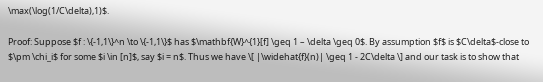\max(\log(1/C\delta),1)$.

Proof: Suppose $f : \{-1,1\}^n \to \{-1,1\}$ has $\mathbf{W}^{1}[f] \geq 1 – \delta \geq 0$. By assumption $f$ is $C\delta$-close to $\pm \chi_i$ for some $i \in [n]$, say $i = n$. Thus we have \[ |\widehat{f}(n)| \geq 1 - 2C\delta \] and our task is to show that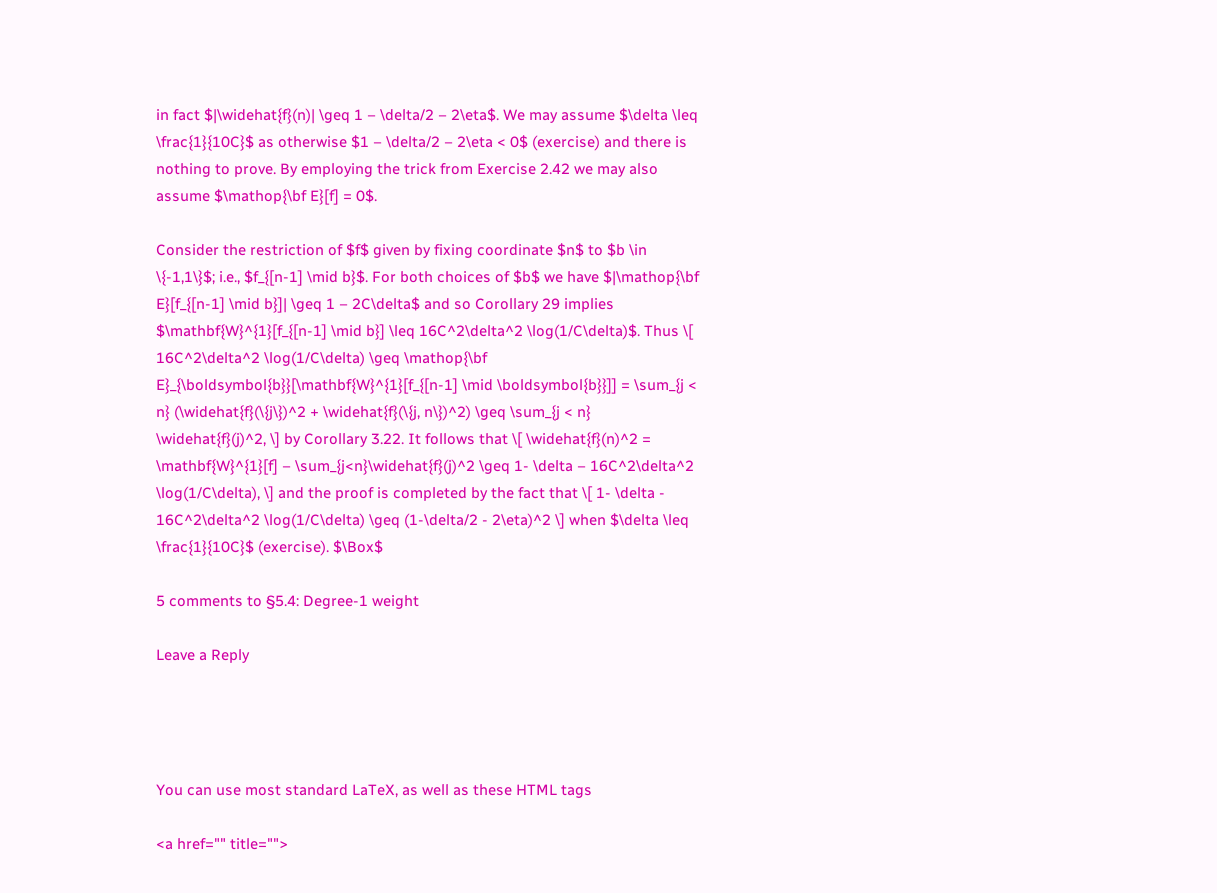in fact $|\widehat{f}(n)| \geq 1 – \delta/2 – 2\eta$. We may assume $\delta \leq \frac{1}{10C}$ as otherwise $1 – \delta/2 – 2\eta < 0$ (exercise) and there is nothing to prove. By employing the trick from Exercise 2.42 we may also assume $\mathop{\bf E}[f] = 0$.

Consider the restriction of $f$ given by fixing coordinate $n$ to $b \in \{-1,1\}$; i.e., $f_{[n-1] \mid b}$. For both choices of $b$ we have $|\mathop{\bf E}[f_{[n-1] \mid b}]| \geq 1 – 2C\delta$ and so Corollary 29 implies $\mathbf{W}^{1}[f_{[n-1] \mid b}] \leq 16C^2\delta^2 \log(1/C\delta)$. Thus \[ 16C^2\delta^2 \log(1/C\delta) \geq \mathop{\bf E}_{\boldsymbol{b}}[\mathbf{W}^{1}[f_{[n-1] \mid \boldsymbol{b}}]] = \sum_{j < n} (\widehat{f}(\{j\})^2 + \widehat{f}(\{j, n\})^2) \geq \sum_{j < n} \widehat{f}(j)^2, \] by Corollary 3.22. It follows that \[ \widehat{f}(n)^2 = \mathbf{W}^{1}[f] – \sum_{j<n}\widehat{f}(j)^2 \geq 1- \delta – 16C^2\delta^2 \log(1/C\delta), \] and the proof is completed by the fact that \[ 1- \delta - 16C^2\delta^2 \log(1/C\delta) \geq (1-\delta/2 - 2\eta)^2 \] when $\delta \leq \frac{1}{10C}$ (exercise). $\Box$

5 comments to §5.4: Degree-1 weight

Leave a Reply




You can use most standard LaTeX, as well as these HTML tags

<a href="" title="">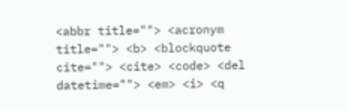<abbr title=""> <acronym title=""> <b> <blockquote cite=""> <cite> <code> <del datetime=""> <em> <i> <q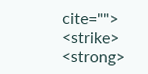cite=""> <strike> <strong>